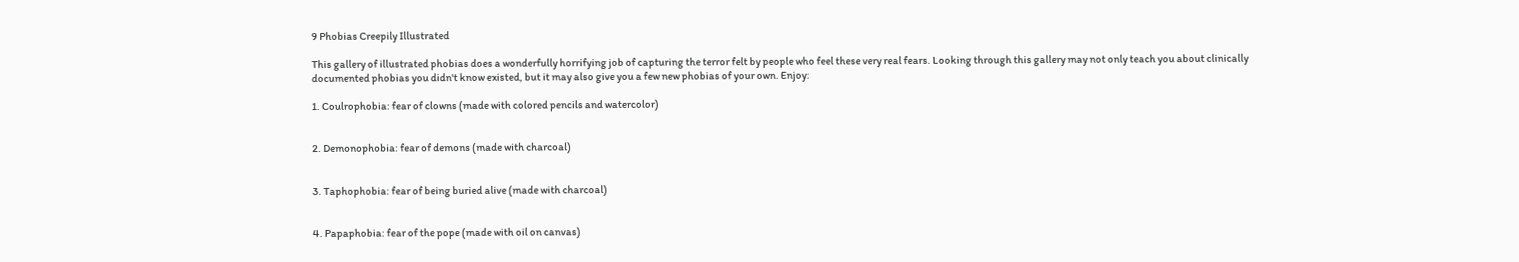9 Phobias Creepily Illustrated

This gallery of illustrated phobias does a wonderfully horrifying job of capturing the terror felt by people who feel these very real fears. Looking through this gallery may not only teach you about clinically documented phobias you didn't know existed, but it may also give you a few new phobias of your own. Enjoy:

1. Coulrophobia: fear of clowns (made with colored pencils and watercolor)


2. Demonophobia: fear of demons (made with charcoal)


3. Taphophobia: fear of being buried alive (made with charcoal)


4. Papaphobia: fear of the pope (made with oil on canvas)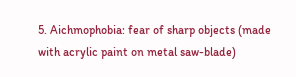5. Aichmophobia: fear of sharp objects (made with acrylic paint on metal saw-blade)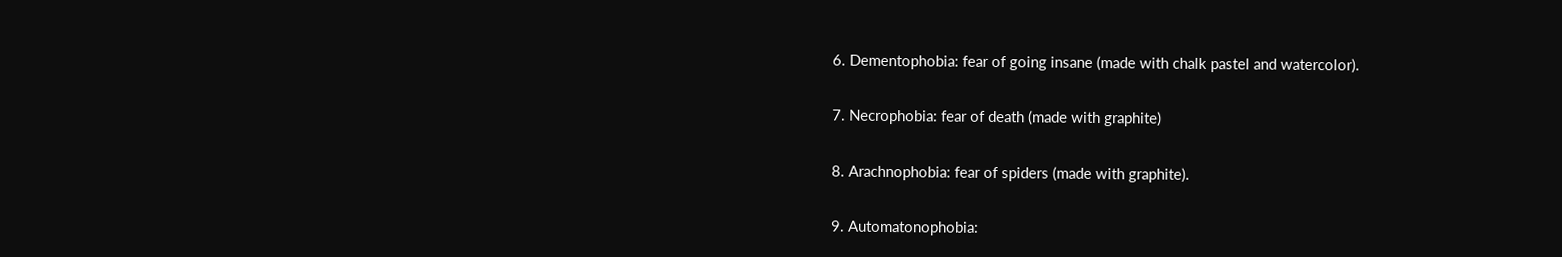6. Dementophobia: fear of going insane (made with chalk pastel and watercolor).


7. Necrophobia: fear of death (made with graphite)


8. Arachnophobia: fear of spiders (made with graphite).


9. Automatonophobia: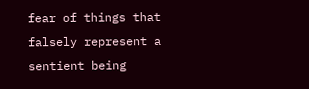fear of things that falsely represent a sentient being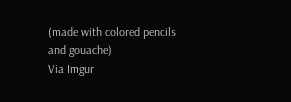(made with colored pencils and gouache)
Via Imgur